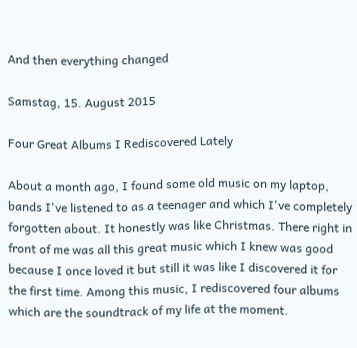And then everything changed

Samstag, 15. August 2015

Four Great Albums I Rediscovered Lately

About a month ago, I found some old music on my laptop, bands I've listened to as a teenager and which I've completely forgotten about. It honestly was like Christmas. There right in front of me was all this great music which I knew was good because I once loved it but still it was like I discovered it for the first time. Among this music, I rediscovered four albums which are the soundtrack of my life at the moment.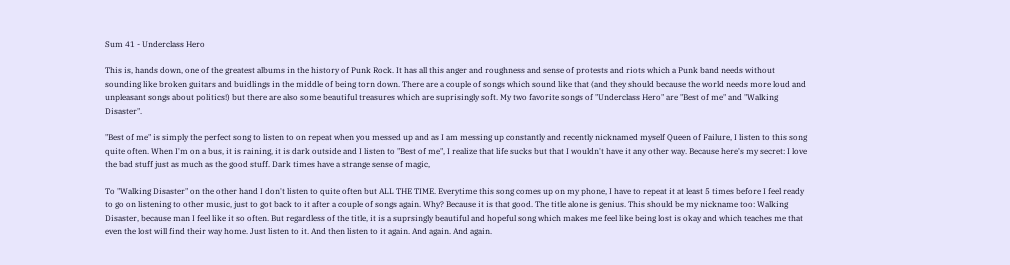Sum 41 - Underclass Hero

This is, hands down, one of the greatest albums in the history of Punk Rock. It has all this anger and roughness and sense of protests and riots which a Punk band needs without sounding like broken guitars and buidlings in the middle of being torn down. There are a couple of songs which sound like that (and they should because the world needs more loud and unpleasant songs about politics!) but there are also some beautiful treasures which are suprisingly soft. My two favorite songs of "Underclass Hero" are "Best of me" and "Walking Disaster".

"Best of me" is simply the perfect song to listen to on repeat when you messed up and as I am messing up constantly and recently nicknamed myself Queen of Failure, I listen to this song quite often. When I'm on a bus, it is raining, it is dark outside and I listen to "Best of me", I realize that life sucks but that I wouldn't have it any other way. Because here's my secret: I love the bad stuff just as much as the good stuff. Dark times have a strange sense of magic,

To "Walking Disaster" on the other hand I don't listen to quite often but ALL THE TIME. Everytime this song comes up on my phone, I have to repeat it at least 5 times before I feel ready to go on listening to other music, just to got back to it after a couple of songs again. Why? Because it is that good. The title alone is genius. This should be my nickname too: Walking Disaster, because man I feel like it so often. But regardless of the title, it is a suprsingly beautiful and hopeful song which makes me feel like being lost is okay and which teaches me that even the lost will find their way home. Just listen to it. And then listen to it again. And again. And again.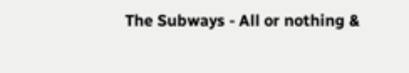The Subways - All or nothing &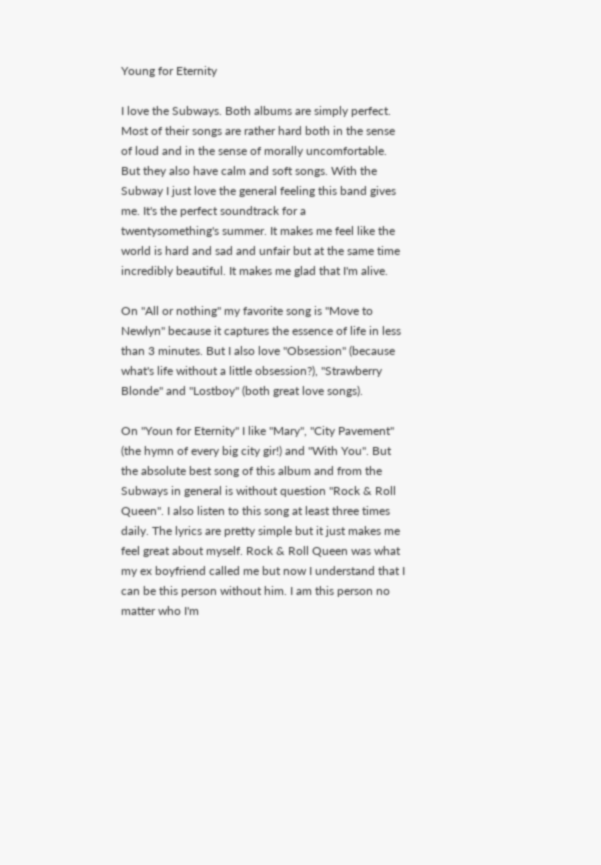Young for Eternity

I love the Subways. Both albums are simply perfect. Most of their songs are rather hard both in the sense of loud and in the sense of morally uncomfortable. But they also have calm and soft songs. With the Subway I just love the general feeling this band gives me. It's the perfect soundtrack for a twentysomething's summer. It makes me feel like the world is hard and sad and unfair but at the same time incredibly beautiful. It makes me glad that I'm alive.

On "All or nothing" my favorite song is "Move to Newlyn" because it captures the essence of life in less than 3 minutes. But I also love "Obsession" (because what's life without a little obsession?), "Strawberry Blonde" and "Lostboy" (both great love songs).

On "Youn for Eternity" I like "Mary", "City Pavement" (the hymn of every big city gir!) and "With You". But the absolute best song of this album and from the Subways in general is without question "Rock & Roll Queen". I also listen to this song at least three times daily. The lyrics are pretty simple but it just makes me feel great about myself. Rock & Roll Queen was what my ex boyfriend called me but now I understand that I can be this person without him. I am this person no matter who I'm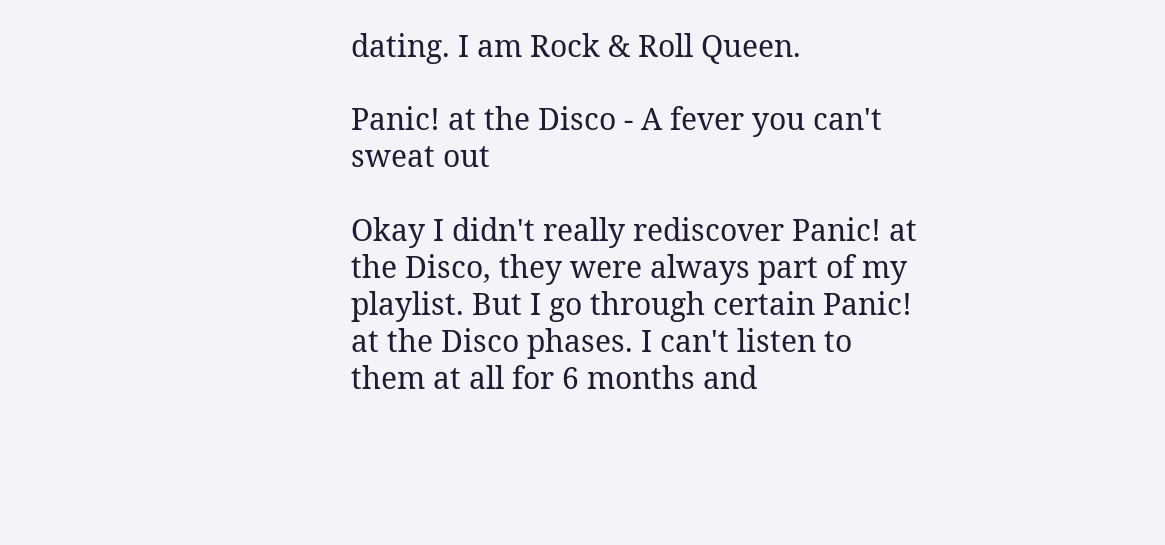dating. I am Rock & Roll Queen.

Panic! at the Disco - A fever you can't sweat out

Okay I didn't really rediscover Panic! at the Disco, they were always part of my playlist. But I go through certain Panic! at the Disco phases. I can't listen to them at all for 6 months and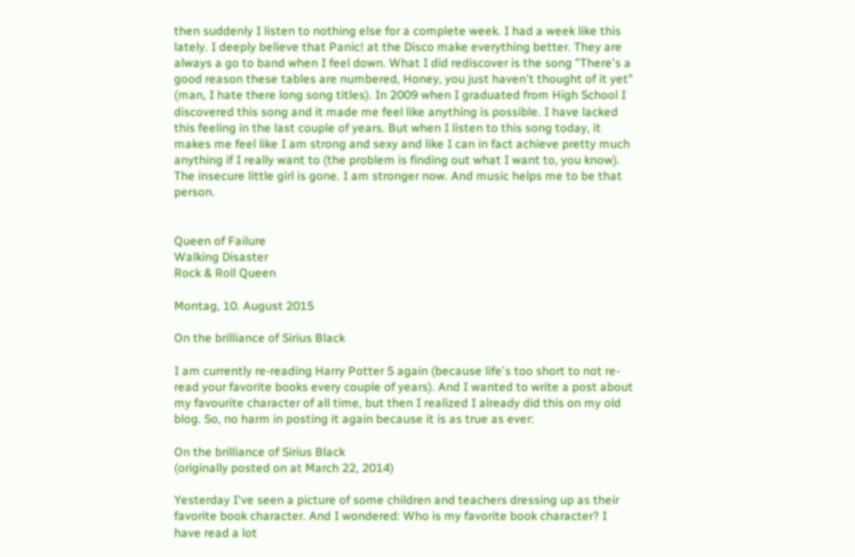then suddenly I listen to nothing else for a complete week. I had a week like this lately. I deeply believe that Panic! at the Disco make everything better. They are always a go to band when I feel down. What I did rediscover is the song "There's a good reason these tables are numbered, Honey, you just haven't thought of it yet" (man, I hate there long song titles). In 2009 when I graduated from High School I discovered this song and it made me feel like anything is possible. I have lacked this feeling in the last couple of years. But when I listen to this song today, it makes me feel like I am strong and sexy and like I can in fact achieve pretty much anything if I really want to (the problem is finding out what I want to, you know). The insecure little girl is gone. I am stronger now. And music helps me to be that person.


Queen of Failure
Walking Disaster
Rock & Roll Queen

Montag, 10. August 2015

On the brilliance of Sirius Black

I am currently re-reading Harry Potter 5 again (because life's too short to not re-read your favorite books every couple of years). And I wanted to write a post about my favourite character of all time, but then I realized I already did this on my old blog. So, no harm in posting it again because it is as true as ever:

On the brilliance of Sirius Black
(originally posted on at March 22, 2014)

Yesterday I've seen a picture of some children and teachers dressing up as their favorite book character. And I wondered: Who is my favorite book character? I have read a lot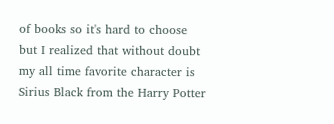of books so it's hard to choose but I realized that without doubt my all time favorite character is Sirius Black from the Harry Potter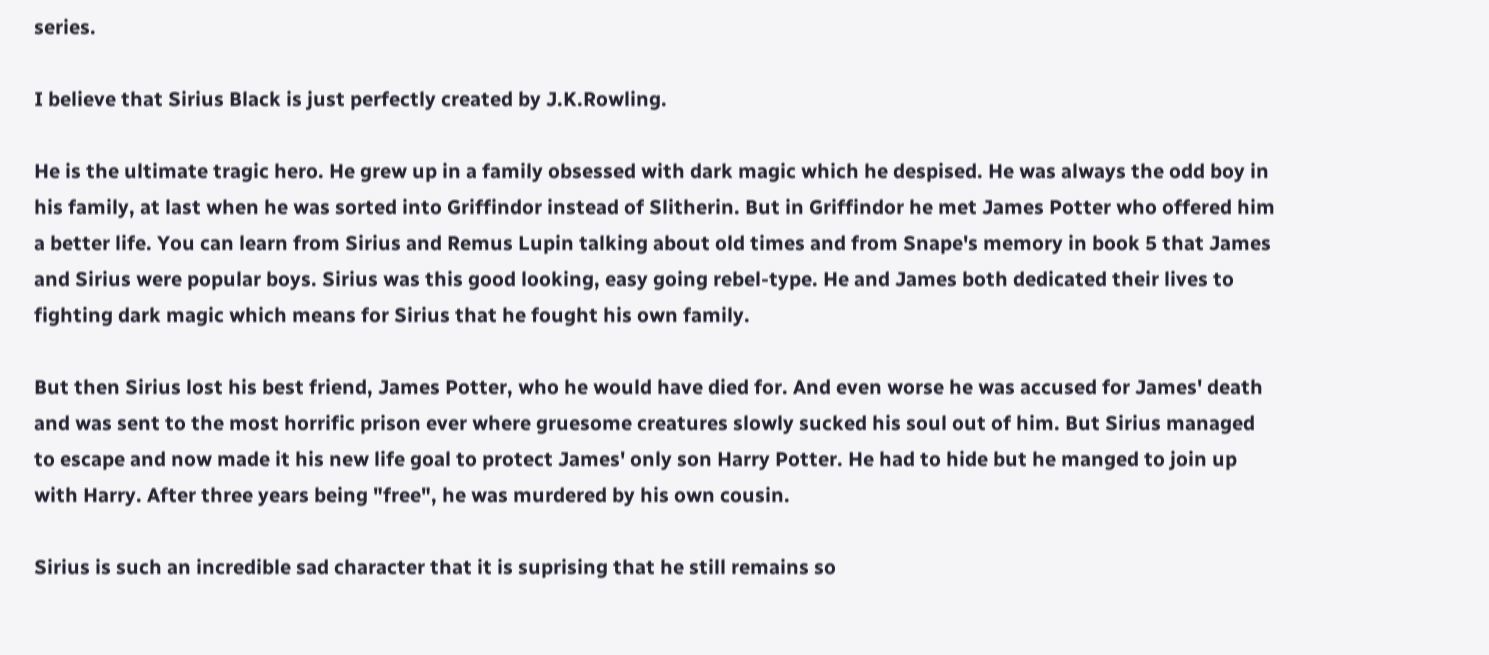series.

I believe that Sirius Black is just perfectly created by J.K.Rowling.

He is the ultimate tragic hero. He grew up in a family obsessed with dark magic which he despised. He was always the odd boy in his family, at last when he was sorted into Griffindor instead of Slitherin. But in Griffindor he met James Potter who offered him a better life. You can learn from Sirius and Remus Lupin talking about old times and from Snape's memory in book 5 that James and Sirius were popular boys. Sirius was this good looking, easy going rebel-type. He and James both dedicated their lives to fighting dark magic which means for Sirius that he fought his own family.

But then Sirius lost his best friend, James Potter, who he would have died for. And even worse he was accused for James' death and was sent to the most horrific prison ever where gruesome creatures slowly sucked his soul out of him. But Sirius managed to escape and now made it his new life goal to protect James' only son Harry Potter. He had to hide but he manged to join up with Harry. After three years being "free", he was murdered by his own cousin.

Sirius is such an incredible sad character that it is suprising that he still remains so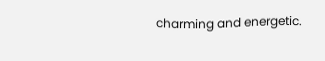charming and energetic.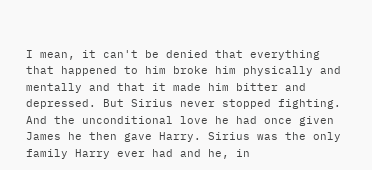I mean, it can't be denied that everything that happened to him broke him physically and mentally and that it made him bitter and depressed. But Sirius never stopped fighting. And the unconditional love he had once given James he then gave Harry. Sirius was the only family Harry ever had and he, in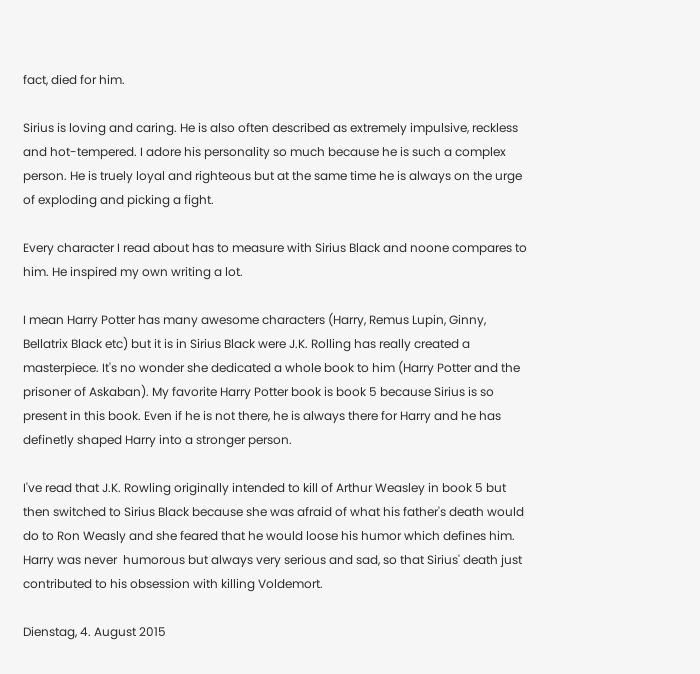fact, died for him.

Sirius is loving and caring. He is also often described as extremely impulsive, reckless and hot-tempered. I adore his personality so much because he is such a complex person. He is truely loyal and righteous but at the same time he is always on the urge of exploding and picking a fight.

Every character I read about has to measure with Sirius Black and noone compares to him. He inspired my own writing a lot.

I mean Harry Potter has many awesome characters (Harry, Remus Lupin, Ginny, Bellatrix Black etc) but it is in Sirius Black were J.K. Rolling has really created a masterpiece. It's no wonder she dedicated a whole book to him (Harry Potter and the prisoner of Askaban). My favorite Harry Potter book is book 5 because Sirius is so present in this book. Even if he is not there, he is always there for Harry and he has definetly shaped Harry into a stronger person.

I've read that J.K. Rowling originally intended to kill of Arthur Weasley in book 5 but then switched to Sirius Black because she was afraid of what his father's death would do to Ron Weasly and she feared that he would loose his humor which defines him. Harry was never  humorous but always very serious and sad, so that Sirius' death just contributed to his obsession with killing Voldemort.

Dienstag, 4. August 2015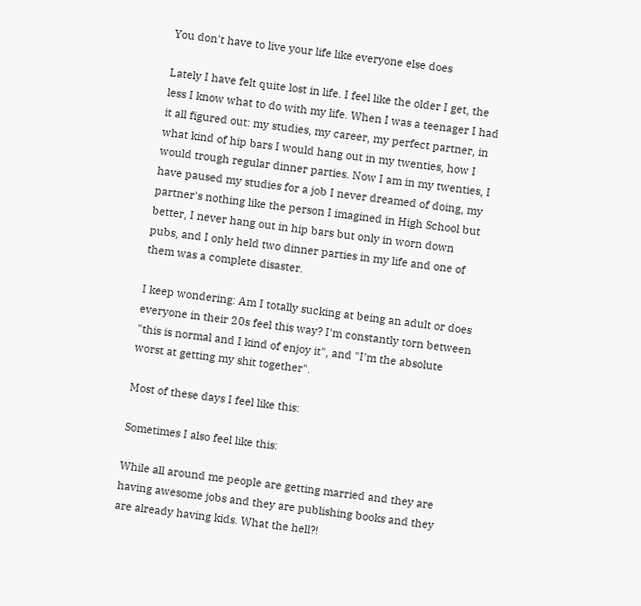You don't have to live your life like everyone else does

Lately I have felt quite lost in life. I feel like the older I get, the less I know what to do with my life. When I was a teenager I had it all figured out: my studies, my career, my perfect partner, in what kind of hip bars I would hang out in my twenties, how I would trough regular dinner parties. Now I am in my twenties, I have paused my studies for a job I never dreamed of doing, my partner's nothing like the person I imagined in High School but better, I never hang out in hip bars but only in worn down pubs, and I only held two dinner parties in my life and one of them was a complete disaster.

I keep wondering: Am I totally sucking at being an adult or does everyone in their 20s feel this way? I'm constantly torn between "this is normal and I kind of enjoy it", and "I'm the absolute worst at getting my shit together".

Most of these days I feel like this:

Sometimes I also feel like this:

While all around me people are getting married and they are having awesome jobs and they are publishing books and they are already having kids. What the hell?!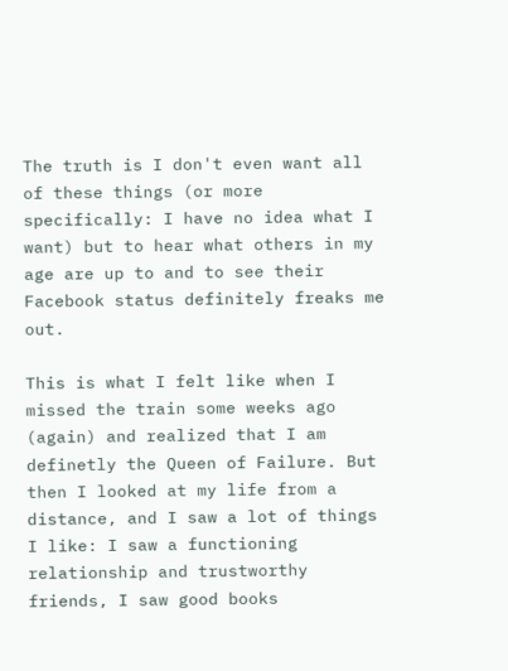The truth is I don't even want all of these things (or more specifically: I have no idea what I want) but to hear what others in my age are up to and to see their Facebook status definitely freaks me out.

This is what I felt like when I missed the train some weeks ago (again) and realized that I am definetly the Queen of Failure. But then I looked at my life from a distance, and I saw a lot of things I like: I saw a functioning relationship and trustworthy friends, I saw good books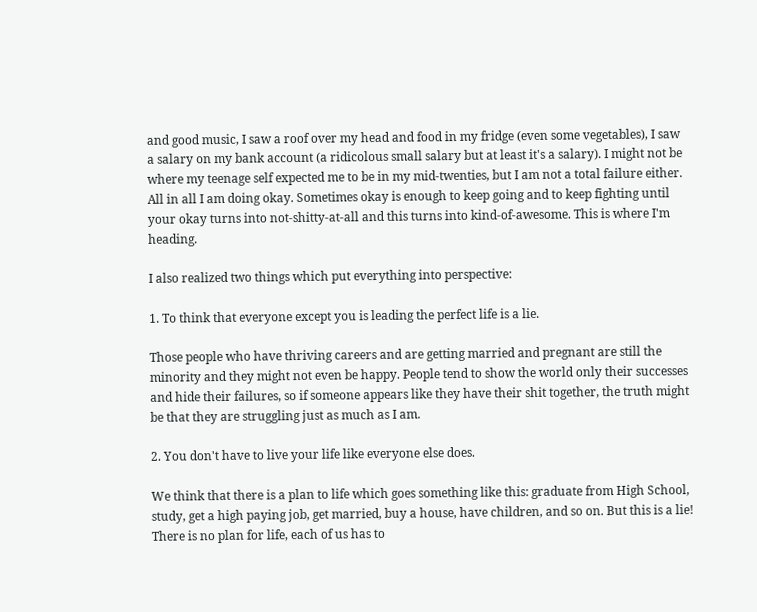and good music, I saw a roof over my head and food in my fridge (even some vegetables), I saw a salary on my bank account (a ridicolous small salary but at least it's a salary). I might not be where my teenage self expected me to be in my mid-twenties, but I am not a total failure either. All in all I am doing okay. Sometimes okay is enough to keep going and to keep fighting until your okay turns into not-shitty-at-all and this turns into kind-of-awesome. This is where I'm heading.

I also realized two things which put everything into perspective:

1. To think that everyone except you is leading the perfect life is a lie.

Those people who have thriving careers and are getting married and pregnant are still the minority and they might not even be happy. People tend to show the world only their successes and hide their failures, so if someone appears like they have their shit together, the truth might be that they are struggling just as much as I am.

2. You don't have to live your life like everyone else does.

We think that there is a plan to life which goes something like this: graduate from High School, study, get a high paying job, get married, buy a house, have children, and so on. But this is a lie! There is no plan for life, each of us has to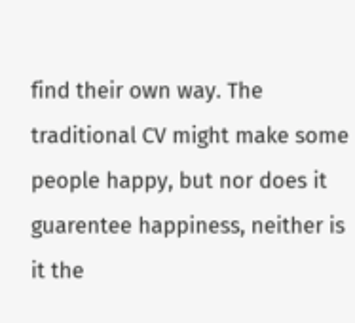find their own way. The traditional CV might make some people happy, but nor does it guarentee happiness, neither is it the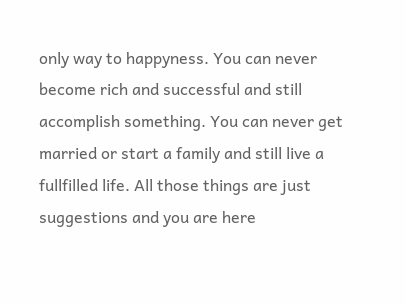only way to happyness. You can never become rich and successful and still accomplish something. You can never get married or start a family and still live a fullfilled life. All those things are just suggestions and you are here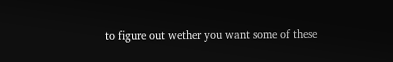to figure out wether you want some of these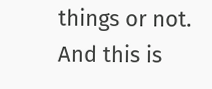things or not. And this is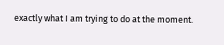exactly what I am trying to do at the moment.